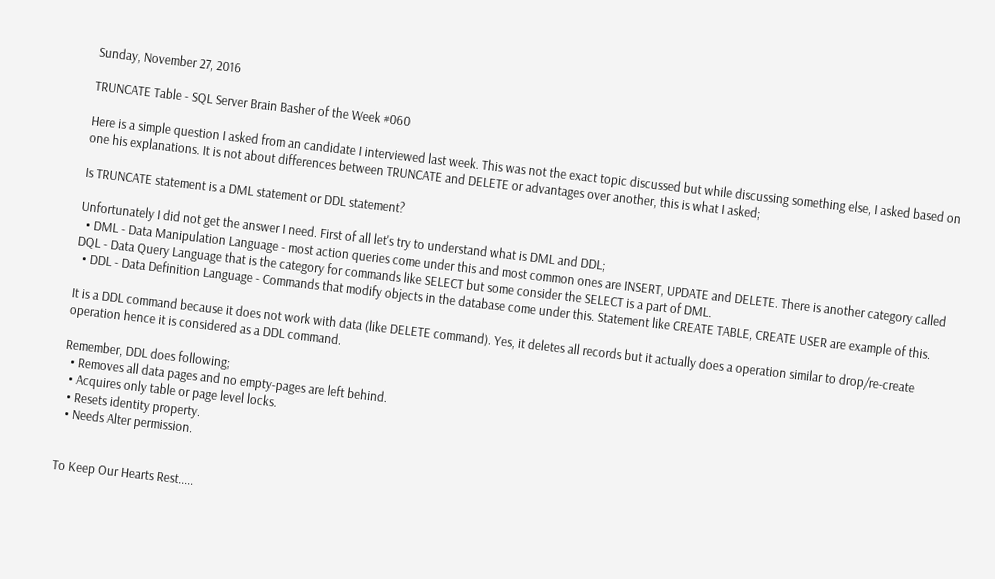Sunday, November 27, 2016

TRUNCATE Table - SQL Server Brain Basher of the Week #060

Here is a simple question I asked from an candidate I interviewed last week. This was not the exact topic discussed but while discussing something else, I asked based on one his explanations. It is not about differences between TRUNCATE and DELETE or advantages over another, this is what I asked;

Is TRUNCATE statement is a DML statement or DDL statement?

Unfortunately I did not get the answer I need. First of all let's try to understand what is DML and DDL;
  • DML - Data Manipulation Language - most action queries come under this and most common ones are INSERT, UPDATE and DELETE. There is another category called DQL - Data Query Language that is the category for commands like SELECT but some consider the SELECT is a part of DML.
  • DDL - Data Definition Language - Commands that modify objects in the database come under this. Statement like CREATE TABLE, CREATE USER are example of this.

It is a DDL command because it does not work with data (like DELETE command). Yes, it deletes all records but it actually does a operation similar to drop/re-create operation hence it is considered as a DDL command.

Remember, DDL does following;
  • Removes all data pages and no empty-pages are left behind.
  • Acquires only table or page level locks.
  • Resets identity property.
  • Needs Alter permission.


To Keep Our Hearts Rest.....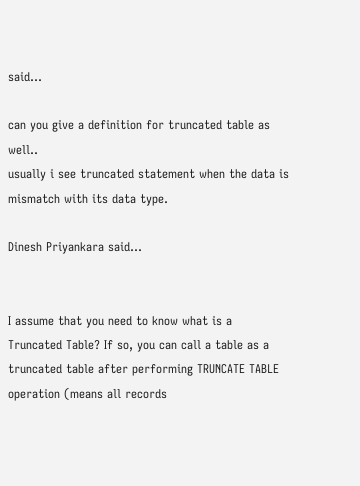said...

can you give a definition for truncated table as well..
usually i see truncated statement when the data is mismatch with its data type.

Dinesh Priyankara said...


I assume that you need to know what is a Truncated Table? If so, you can call a table as a truncated table after performing TRUNCATE TABLE operation (means all records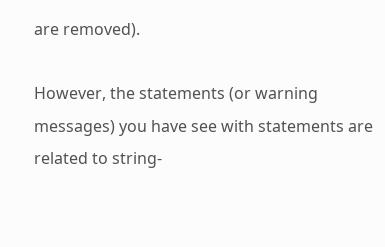are removed).

However, the statements (or warning messages) you have see with statements are related to string-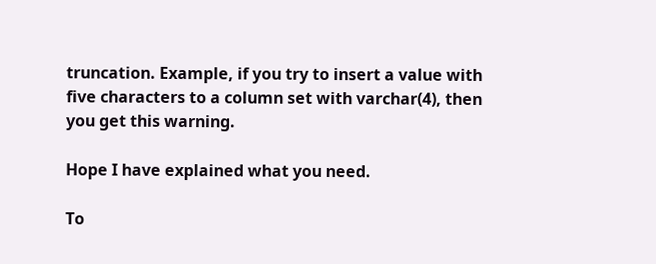truncation. Example, if you try to insert a value with five characters to a column set with varchar(4), then you get this warning.

Hope I have explained what you need.

To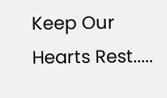Keep Our Hearts Rest.....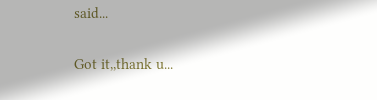said...

Got it,,thank u...